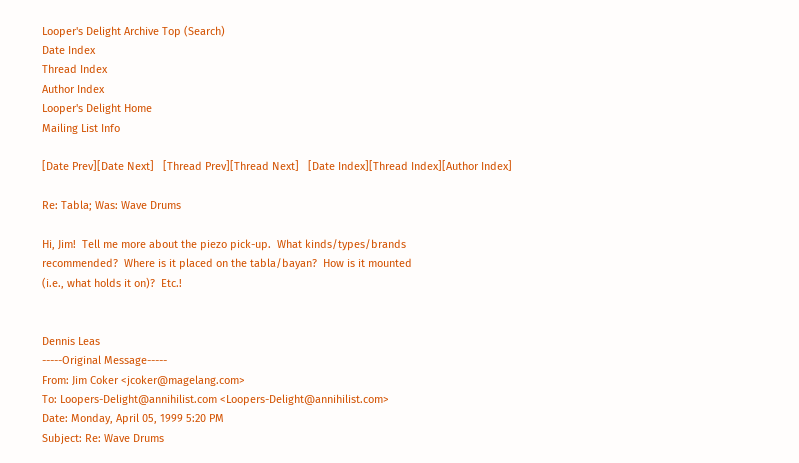Looper's Delight Archive Top (Search)
Date Index
Thread Index
Author Index
Looper's Delight Home
Mailing List Info

[Date Prev][Date Next]   [Thread Prev][Thread Next]   [Date Index][Thread Index][Author Index]

Re: Tabla; Was: Wave Drums

Hi, Jim!  Tell me more about the piezo pick-up.  What kinds/types/brands
recommended?  Where is it placed on the tabla/bayan?  How is it mounted
(i.e., what holds it on)?  Etc.!


Dennis Leas
-----Original Message-----
From: Jim Coker <jcoker@magelang.com>
To: Loopers-Delight@annihilist.com <Loopers-Delight@annihilist.com>
Date: Monday, April 05, 1999 5:20 PM
Subject: Re: Wave Drums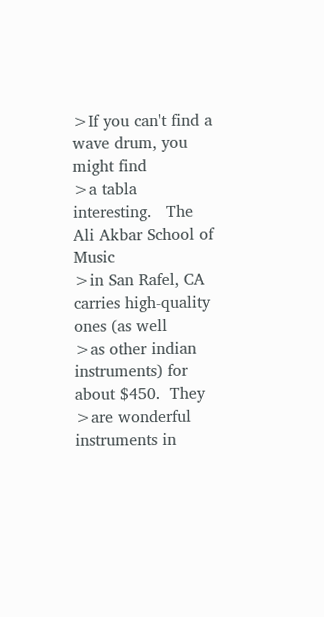>If you can't find a wave drum, you might find
>a tabla interesting.   The Ali Akbar School of Music
>in San Rafel, CA carries high-quality ones (as well
>as other indian instruments) for about $450.  They
>are wonderful instruments in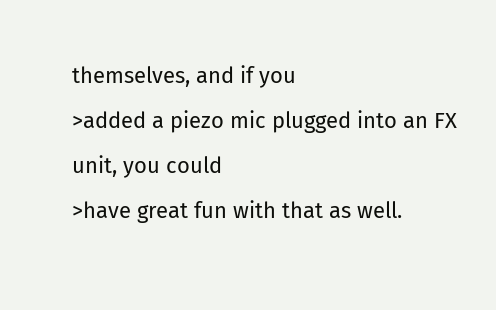themselves, and if you
>added a piezo mic plugged into an FX unit, you could
>have great fun with that as well.